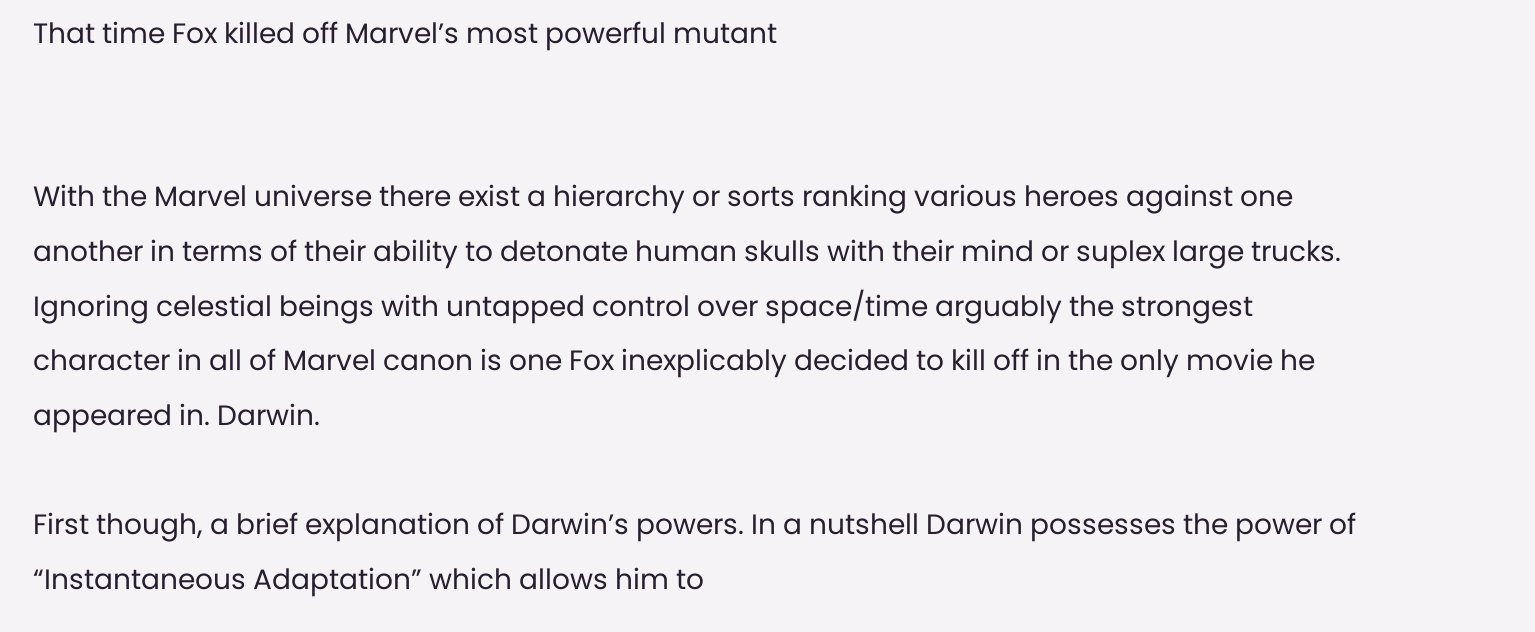That time Fox killed off Marvel’s most powerful mutant


With the Marvel universe there exist a hierarchy or sorts ranking various heroes against one another in terms of their ability to detonate human skulls with their mind or suplex large trucks. Ignoring celestial beings with untapped control over space/time arguably the strongest character in all of Marvel canon is one Fox inexplicably decided to kill off in the only movie he appeared in. Darwin.

First though, a brief explanation of Darwin’s powers. In a nutshell Darwin possesses the power of “Instantaneous Adaptation” which allows him to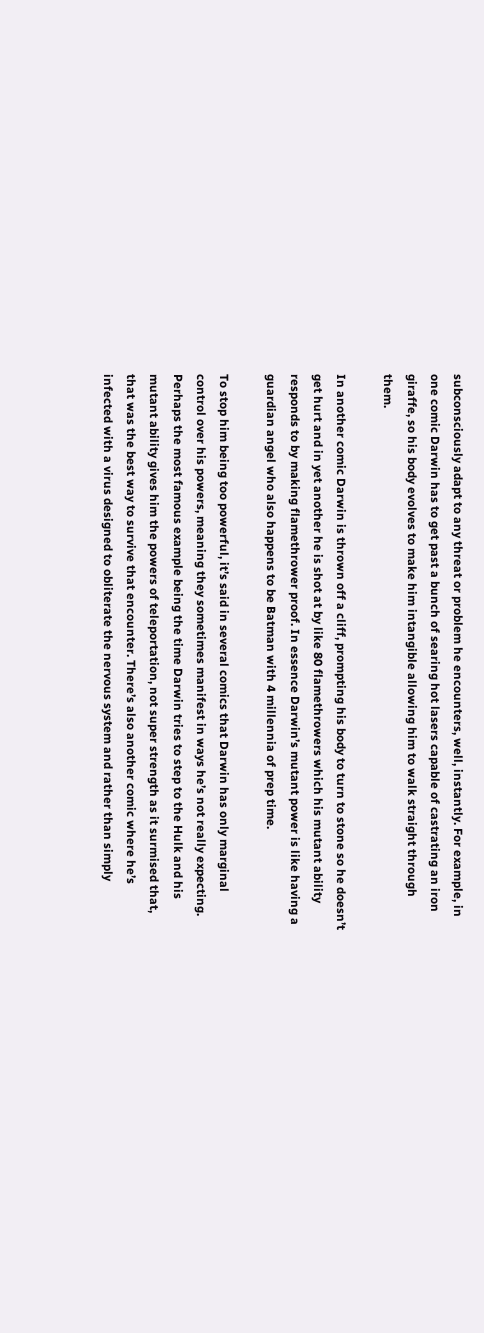subconsciously adapt to any threat or problem he encounters, well, instantly. For example, in one comic Darwin has to get past a bunch of searing hot lasers capable of castrating an iron giraffe, so his body evolves to make him intangible allowing him to walk straight through them.

In another comic Darwin is thrown off a cliff, prompting his body to turn to stone so he doesn’t get hurt and in yet another he is shot at by like 80 flamethrowers which his mutant ability responds to by making flamethrower proof. In essence Darwin’s mutant power is like having a guardian angel who also happens to be Batman with 4 millennia of prep time.

To stop him being too powerful, it’s said in several comics that Darwin has only marginal control over his powers, meaning they sometimes manifest in ways he’s not really expecting. Perhaps the most famous example being the time Darwin tries to step to the Hulk and his mutant ability gives him the powers of teleportation, not super strength as it surmised that, that was the best way to survive that encounter. There’s also another comic where he’s infected with a virus designed to obliterate the nervous system and rather than simply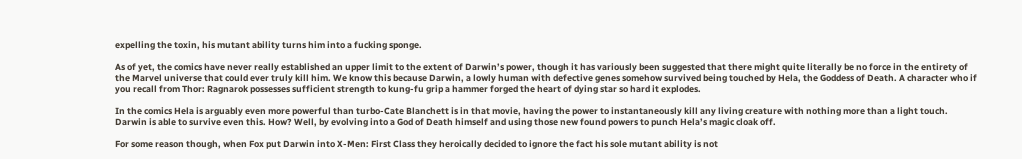expelling the toxin, his mutant ability turns him into a fucking sponge.

As of yet, the comics have never really established an upper limit to the extent of Darwin’s power, though it has variously been suggested that there might quite literally be no force in the entirety of the Marvel universe that could ever truly kill him. We know this because Darwin, a lowly human with defective genes somehow survived being touched by Hela, the Goddess of Death. A character who if you recall from Thor: Ragnarok possesses sufficient strength to kung-fu grip a hammer forged the heart of dying star so hard it explodes.

In the comics Hela is arguably even more powerful than turbo-Cate Blanchett is in that movie, having the power to instantaneously kill any living creature with nothing more than a light touch. Darwin is able to survive even this. How? Well, by evolving into a God of Death himself and using those new found powers to punch Hela’s magic cloak off.

For some reason though, when Fox put Darwin into X-Men: First Class they heroically decided to ignore the fact his sole mutant ability is not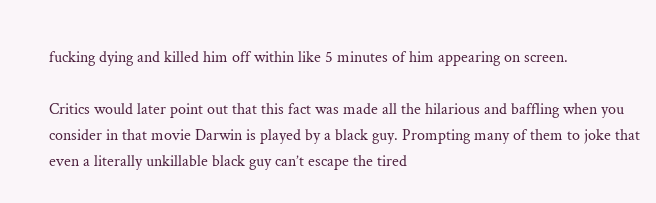fucking dying and killed him off within like 5 minutes of him appearing on screen.

Critics would later point out that this fact was made all the hilarious and baffling when you consider in that movie Darwin is played by a black guy. Prompting many of them to joke that even a literally unkillable black guy can’t escape the tired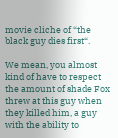movie cliche of “the black guy dies first“.

We mean, you almost kind of have to respect the amount of shade Fox threw at this guy when they killed him, a guy with the ability to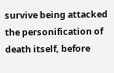survive being attacked the personification of death itself, before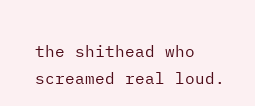the shithead who screamed real loud.